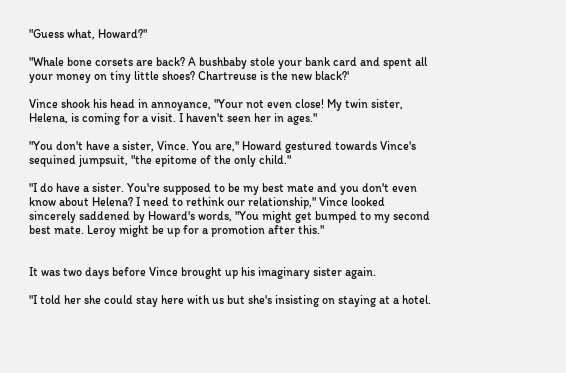"Guess what, Howard?"

"Whale bone corsets are back? A bushbaby stole your bank card and spent all your money on tiny little shoes? Chartreuse is the new black?'

Vince shook his head in annoyance, "Your not even close! My twin sister, Helena, is coming for a visit. I haven't seen her in ages."

"You don't have a sister, Vince. You are," Howard gestured towards Vince's sequined jumpsuit, "the epitome of the only child."

"I do have a sister. You're supposed to be my best mate and you don't even know about Helena? I need to rethink our relationship," Vince looked sincerely saddened by Howard's words, "You might get bumped to my second best mate. Leroy might be up for a promotion after this."


It was two days before Vince brought up his imaginary sister again.

"I told her she could stay here with us but she's insisting on staying at a hotel.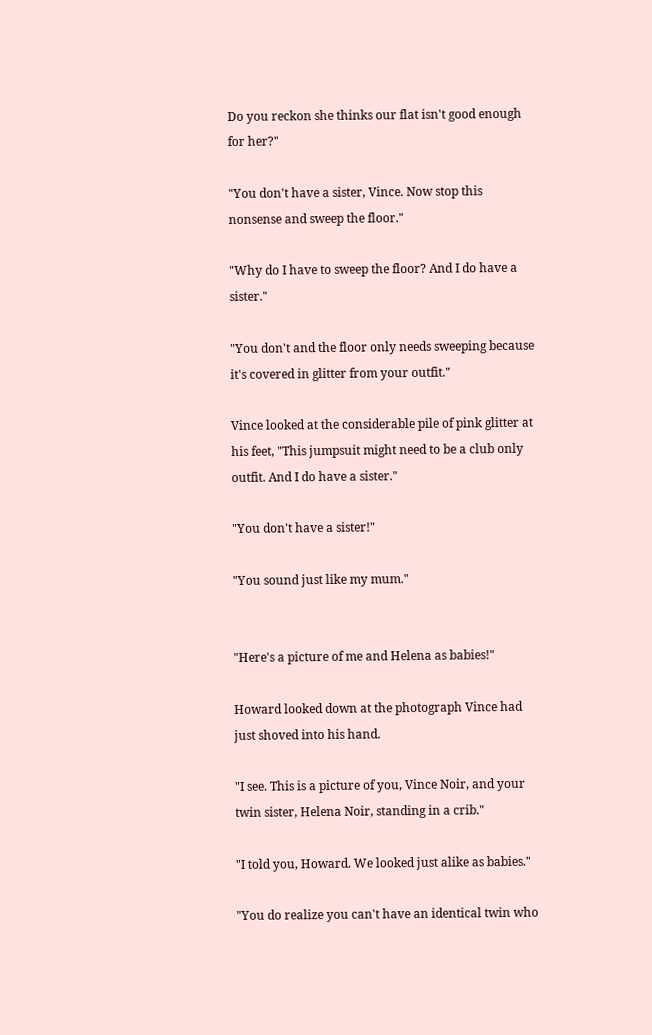Do you reckon she thinks our flat isn't good enough for her?"

"You don't have a sister, Vince. Now stop this nonsense and sweep the floor."

"Why do I have to sweep the floor? And I do have a sister."

"You don't and the floor only needs sweeping because it's covered in glitter from your outfit."

Vince looked at the considerable pile of pink glitter at his feet, "This jumpsuit might need to be a club only outfit. And I do have a sister."

"You don't have a sister!"

"You sound just like my mum."


"Here's a picture of me and Helena as babies!"

Howard looked down at the photograph Vince had just shoved into his hand.

"I see. This is a picture of you, Vince Noir, and your twin sister, Helena Noir, standing in a crib."

"I told you, Howard. We looked just alike as babies."

"You do realize you can't have an identical twin who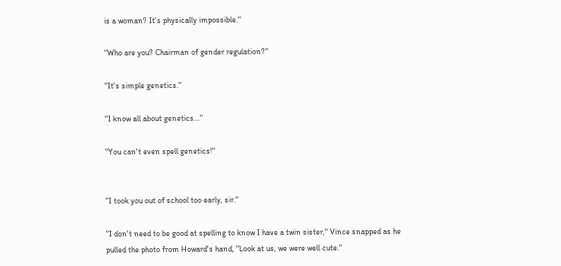is a woman? It's physically impossible."

"Who are you? Chairman of gender regulation?"

"It's simple genetics."

"I know all about genetics..."

"You can't even spell genetics!"


"I took you out of school too early, sir."

"I don't need to be good at spelling to know I have a twin sister," Vince snapped as he pulled the photo from Howard's hand, "Look at us, we were well cute."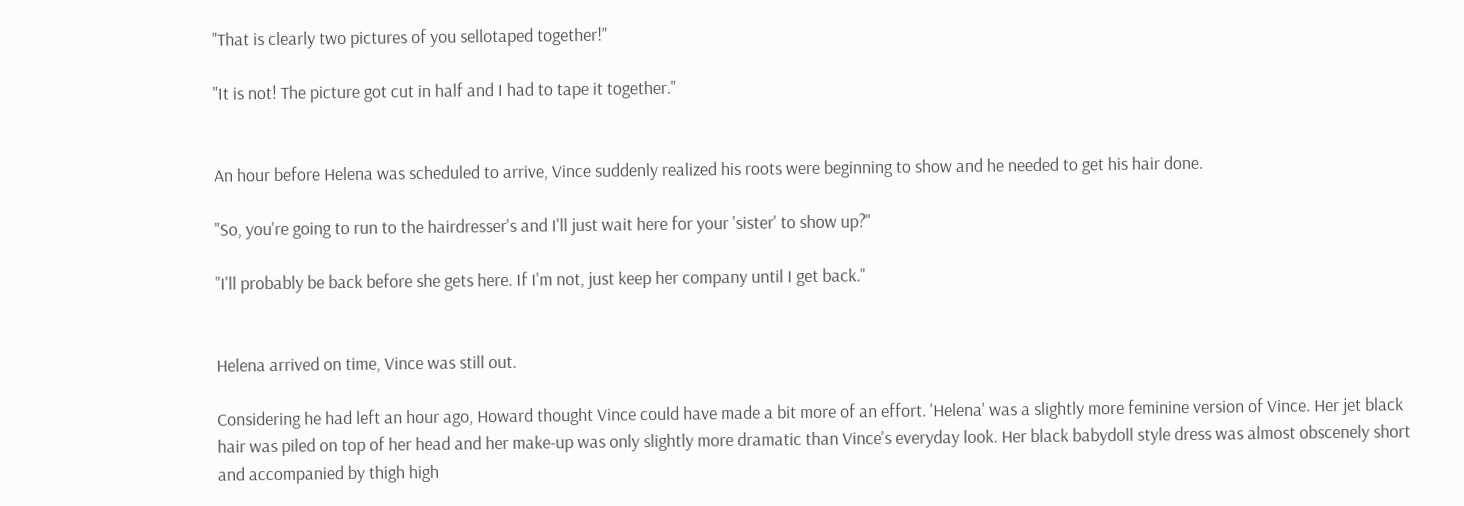"That is clearly two pictures of you sellotaped together!"

"It is not! The picture got cut in half and I had to tape it together."


An hour before Helena was scheduled to arrive, Vince suddenly realized his roots were beginning to show and he needed to get his hair done.

"So, you're going to run to the hairdresser's and I'll just wait here for your 'sister' to show up?"

"I'll probably be back before she gets here. If I'm not, just keep her company until I get back."


Helena arrived on time, Vince was still out.

Considering he had left an hour ago, Howard thought Vince could have made a bit more of an effort. 'Helena' was a slightly more feminine version of Vince. Her jet black hair was piled on top of her head and her make-up was only slightly more dramatic than Vince's everyday look. Her black babydoll style dress was almost obscenely short and accompanied by thigh high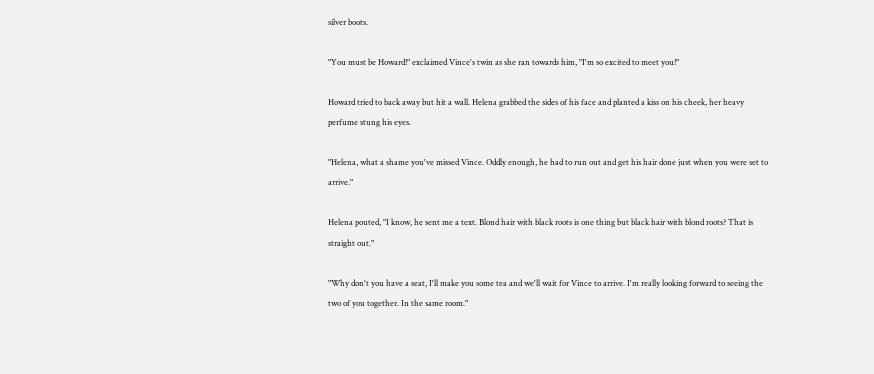silver boots.

"You must be Howard!" exclaimed Vince's twin as she ran towards him, "I'm so excited to meet you!"

Howard tried to back away but hit a wall. Helena grabbed the sides of his face and planted a kiss on his cheek, her heavy perfume stung his eyes.

"Helena, what a shame you've missed Vince. Oddly enough, he had to run out and get his hair done just when you were set to arrive."

Helena pouted, "I know, he sent me a text. Blond hair with black roots is one thing but black hair with blond roots? That is straight out."

"Why don't you have a seat, I'll make you some tea and we'll wait for Vince to arrive. I'm really looking forward to seeing the two of you together. In the same room."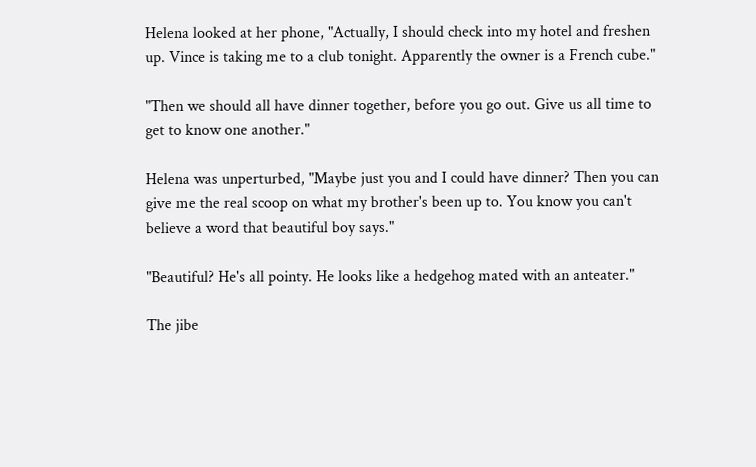Helena looked at her phone, "Actually, I should check into my hotel and freshen up. Vince is taking me to a club tonight. Apparently the owner is a French cube."

"Then we should all have dinner together, before you go out. Give us all time to get to know one another."

Helena was unperturbed, "Maybe just you and I could have dinner? Then you can give me the real scoop on what my brother's been up to. You know you can't believe a word that beautiful boy says."

"Beautiful? He's all pointy. He looks like a hedgehog mated with an anteater."

The jibe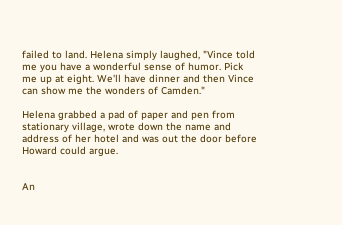failed to land. Helena simply laughed, "Vince told me you have a wonderful sense of humor. Pick me up at eight. We'll have dinner and then Vince can show me the wonders of Camden."

Helena grabbed a pad of paper and pen from stationary village, wrote down the name and address of her hotel and was out the door before Howard could argue.


An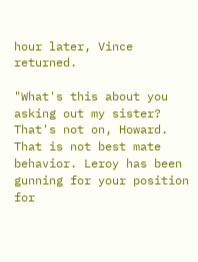hour later, Vince returned.

"What's this about you asking out my sister? That's not on, Howard. That is not best mate behavior. Leroy has been gunning for your position for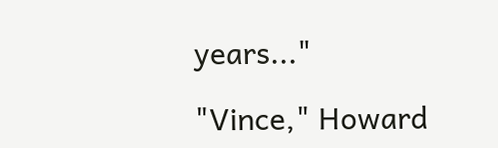years..."

"Vince," Howard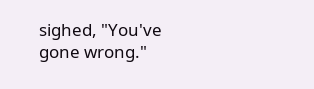sighed, "You've gone wrong."